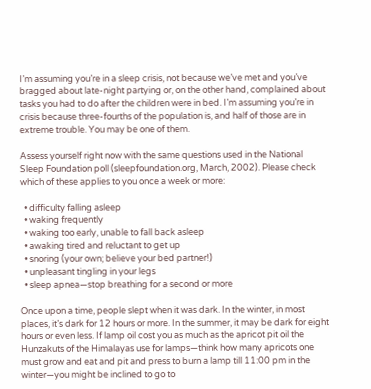I’m assuming you’re in a sleep crisis, not because we’ve met and you’ve bragged about late-night partying or, on the other hand, complained about tasks you had to do after the children were in bed. I’m assuming you’re in crisis because three-fourths of the population is, and half of those are in extreme trouble. You may be one of them.

Assess yourself right now with the same questions used in the National Sleep Foundation poll (sleepfoundation.org, March, 2002). Please check which of these applies to you once a week or more:

  • difficulty falling asleep
  • waking frequently
  • waking too early, unable to fall back asleep
  • awaking tired and reluctant to get up
  • snoring (your own; believe your bed partner!)
  • unpleasant tingling in your legs
  • sleep apnea—stop breathing for a second or more

Once upon a time, people slept when it was dark. In the winter, in most places, it’s dark for 12 hours or more. In the summer, it may be dark for eight hours or even less. If lamp oil cost you as much as the apricot pit oil the Hunzakuts of the Himalayas use for lamps—think how many apricots one must grow and eat and pit and press to burn a lamp till 11:00 pm in the winter—you might be inclined to go to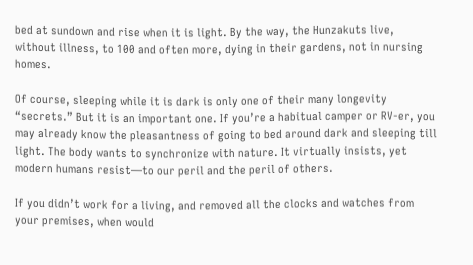bed at sundown and rise when it is light. By the way, the Hunzakuts live, without illness, to 100 and often more, dying in their gardens, not in nursing homes.

Of course, sleeping while it is dark is only one of their many longevity “secrets.” But it is an important one. If you’re a habitual camper or RV-er, you may already know the pleasantness of going to bed around dark and sleeping till light. The body wants to synchronize with nature. It virtually insists, yet modern humans resist—to our peril and the peril of others.

If you didn’t work for a living, and removed all the clocks and watches from your premises, when would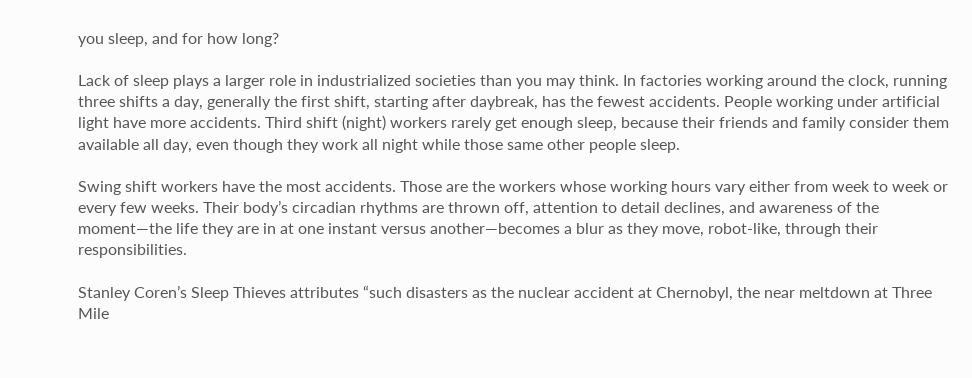you sleep, and for how long?

Lack of sleep plays a larger role in industrialized societies than you may think. In factories working around the clock, running three shifts a day, generally the first shift, starting after daybreak, has the fewest accidents. People working under artificial light have more accidents. Third shift (night) workers rarely get enough sleep, because their friends and family consider them available all day, even though they work all night while those same other people sleep.

Swing shift workers have the most accidents. Those are the workers whose working hours vary either from week to week or every few weeks. Their body’s circadian rhythms are thrown off, attention to detail declines, and awareness of the moment—the life they are in at one instant versus another—becomes a blur as they move, robot-like, through their responsibilities.

Stanley Coren’s Sleep Thieves attributes “such disasters as the nuclear accident at Chernobyl, the near meltdown at Three Mile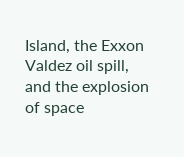Island, the Exxon Valdez oil spill, and the explosion of space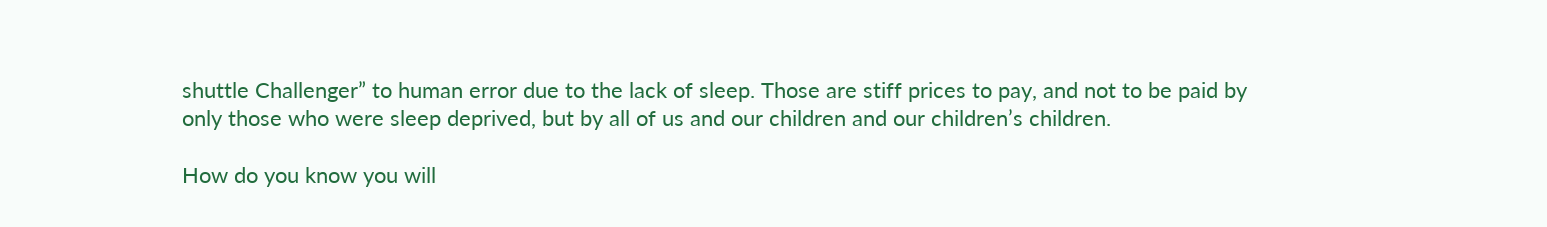shuttle Challenger” to human error due to the lack of sleep. Those are stiff prices to pay, and not to be paid by only those who were sleep deprived, but by all of us and our children and our children’s children.

How do you know you will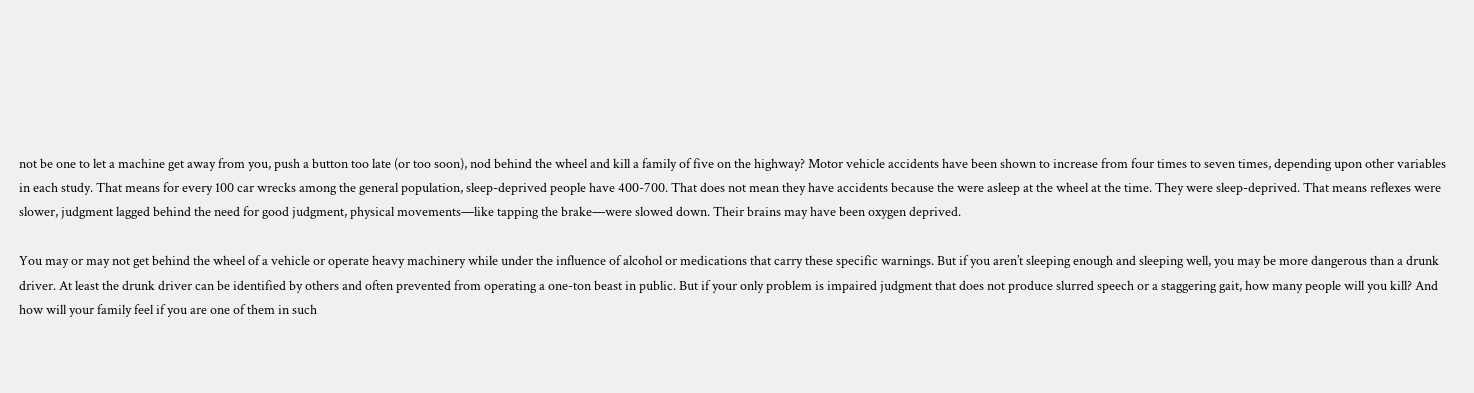not be one to let a machine get away from you, push a button too late (or too soon), nod behind the wheel and kill a family of five on the highway? Motor vehicle accidents have been shown to increase from four times to seven times, depending upon other variables in each study. That means for every 100 car wrecks among the general population, sleep-deprived people have 400-700. That does not mean they have accidents because the were asleep at the wheel at the time. They were sleep-deprived. That means reflexes were slower, judgment lagged behind the need for good judgment, physical movements—like tapping the brake—were slowed down. Their brains may have been oxygen deprived.

You may or may not get behind the wheel of a vehicle or operate heavy machinery while under the influence of alcohol or medications that carry these specific warnings. But if you aren’t sleeping enough and sleeping well, you may be more dangerous than a drunk driver. At least the drunk driver can be identified by others and often prevented from operating a one-ton beast in public. But if your only problem is impaired judgment that does not produce slurred speech or a staggering gait, how many people will you kill? And how will your family feel if you are one of them in such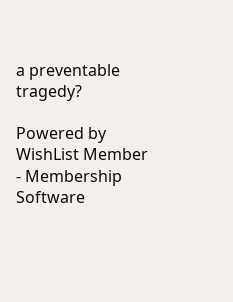a preventable tragedy?

Powered by WishList Member - Membership Software